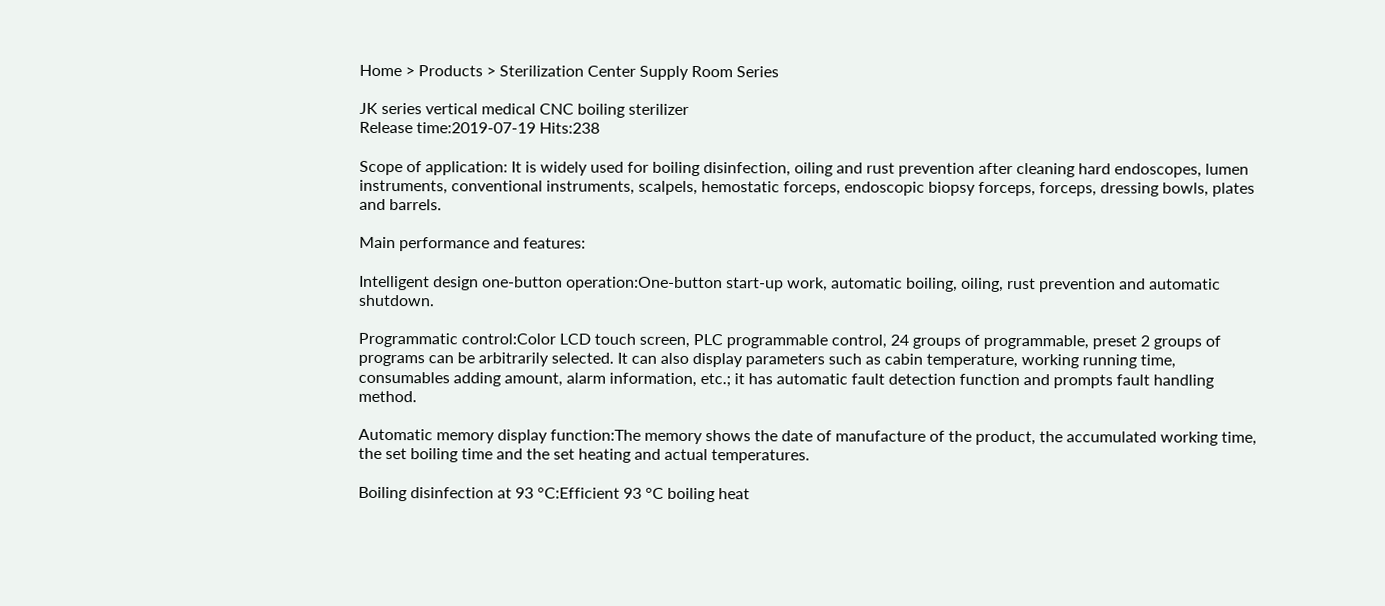Home > Products > Sterilization Center Supply Room Series

JK series vertical medical CNC boiling sterilizer
Release time:2019-07-19 Hits:238

Scope of application: It is widely used for boiling disinfection, oiling and rust prevention after cleaning hard endoscopes, lumen instruments, conventional instruments, scalpels, hemostatic forceps, endoscopic biopsy forceps, forceps, dressing bowls, plates and barrels.

Main performance and features:

Intelligent design one-button operation:One-button start-up work, automatic boiling, oiling, rust prevention and automatic shutdown.

Programmatic control:Color LCD touch screen, PLC programmable control, 24 groups of programmable, preset 2 groups of programs can be arbitrarily selected. It can also display parameters such as cabin temperature, working running time, consumables adding amount, alarm information, etc.; it has automatic fault detection function and prompts fault handling method.

Automatic memory display function:The memory shows the date of manufacture of the product, the accumulated working time, the set boiling time and the set heating and actual temperatures.

Boiling disinfection at 93 °C:Efficient 93 °C boiling heat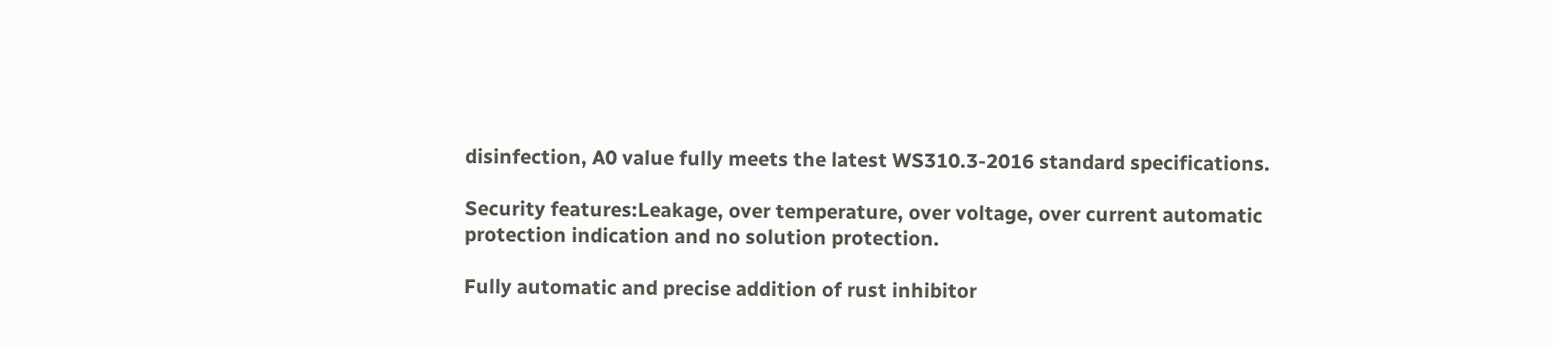disinfection, A0 value fully meets the latest WS310.3-2016 standard specifications.

Security features:Leakage, over temperature, over voltage, over current automatic protection indication and no solution protection.

Fully automatic and precise addition of rust inhibitor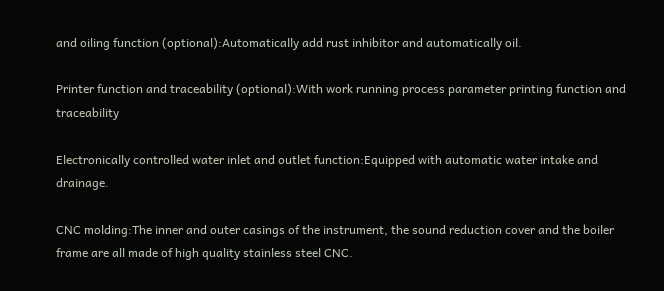and oiling function (optional):Automatically add rust inhibitor and automatically oil.

Printer function and traceability (optional):With work running process parameter printing function and traceability

Electronically controlled water inlet and outlet function:Equipped with automatic water intake and drainage.

CNC molding:The inner and outer casings of the instrument, the sound reduction cover and the boiler frame are all made of high quality stainless steel CNC.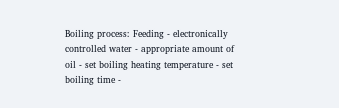Boiling process: Feeding - electronically controlled water - appropriate amount of oil - set boiling heating temperature - set boiling time -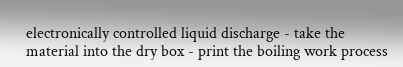electronically controlled liquid discharge - take the material into the dry box - print the boiling work process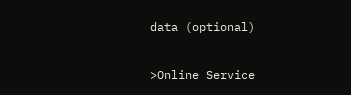data (optional)

>Online Service